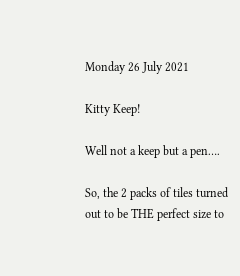Monday 26 July 2021

Kitty Keep!

Well not a keep but a pen….

So, the 2 packs of tiles turned out to be THE perfect size to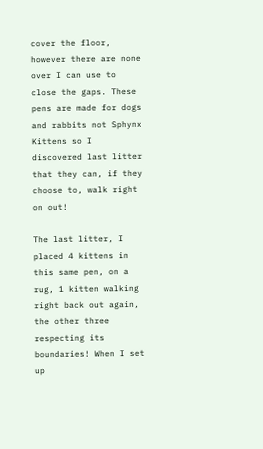cover the floor, however there are none over I can use to close the gaps. These pens are made for dogs and rabbits not Sphynx Kittens so I discovered last litter that they can, if they choose to, walk right on out!

The last litter, I placed 4 kittens in this same pen, on a rug, 1 kitten walking right back out again, the other three respecting its boundaries! When I set up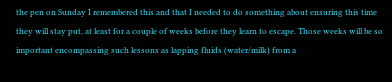the pen on Sunday I remembered this and that I needed to do something about ensuring this time they will stay put, at least for a couple of weeks before they learn to escape. Those weeks will be so important encompassing such lessons as lapping fluids (water/milk) from a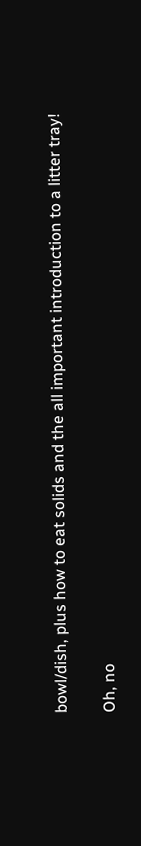bowl/dish, plus how to eat solids and the all important introduction to a litter tray!

Oh, no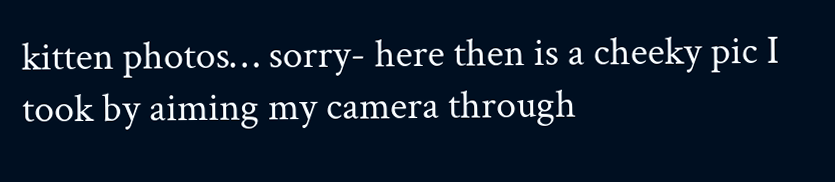kitten photos… sorry- here then is a cheeky pic I took by aiming my camera through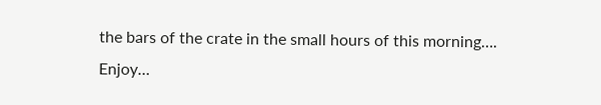the bars of the crate in the small hours of this morning…. Enjoy…